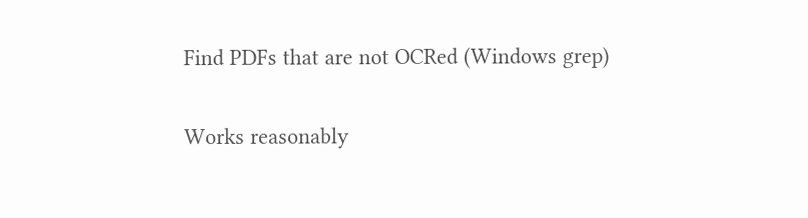Find PDFs that are not OCRed (Windows grep)

Works reasonably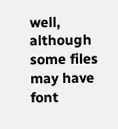well, although some files may have font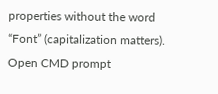properties without the word “Font” (capitalization matters).
Open CMD prompt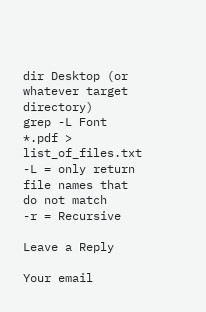dir Desktop (or whatever target directory)
grep -L Font *.pdf > list_of_files.txt
-L = only return file names that do not match
-r = Recursive

Leave a Reply

Your email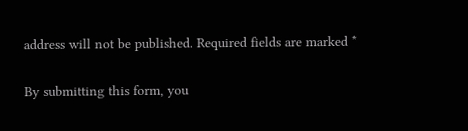address will not be published. Required fields are marked *

By submitting this form, you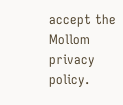accept the Mollom privacy policy.